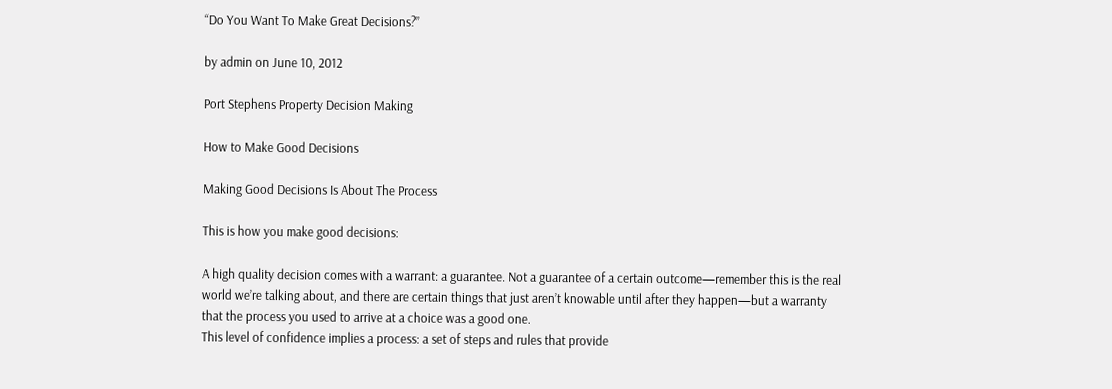“Do You Want To Make Great Decisions?”

by admin on June 10, 2012

Port Stephens Property Decision Making

How to Make Good Decisions

Making Good Decisions Is About The Process

This is how you make good decisions:

A high quality decision comes with a warrant: a guarantee. Not a guarantee of a certain outcome—remember this is the real world we’re talking about, and there are certain things that just aren’t knowable until after they happen—but a warranty that the process you used to arrive at a choice was a good one.
This level of confidence implies a process: a set of steps and rules that provide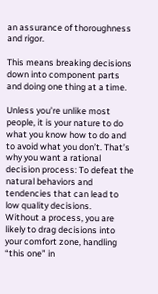an assurance of thoroughness and rigor.

This means breaking decisions down into component parts and doing one thing at a time.

Unless you’re unlike most people, it is your nature to do what you know how to do and to avoid what you don’t. That’s why you want a rational decision process: To defeat the natural behaviors and tendencies that can lead to low quality decisions.
Without a process, you are likely to drag decisions into your comfort zone, handling “this one” in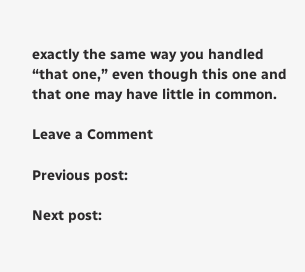exactly the same way you handled “that one,” even though this one and that one may have little in common.

Leave a Comment

Previous post:

Next post: